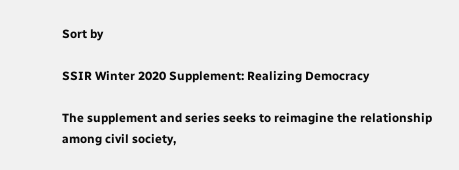Sort by

SSIR Winter 2020 Supplement: Realizing Democracy

The supplement and series seeks to reimagine the relationship among civil society,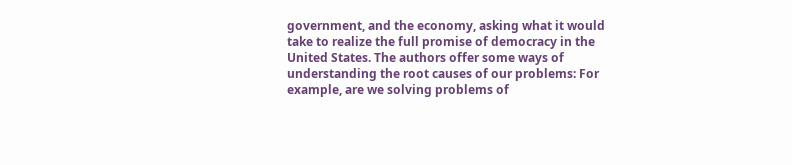government, and the economy, asking what it would take to realize the full promise of democracy in the United States. The authors offer some ways of understanding the root causes of our problems: For example, are we solving problems of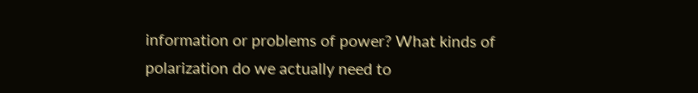information or problems of power? What kinds of polarization do we actually need to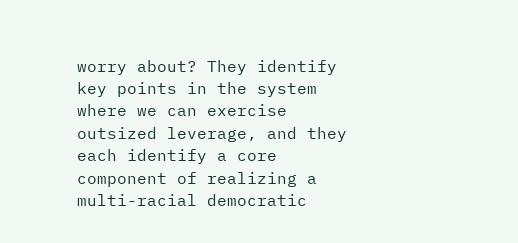worry about? They identify key points in the system where we can exercise outsized leverage, and they each identify a core component of realizing a multi-racial democratic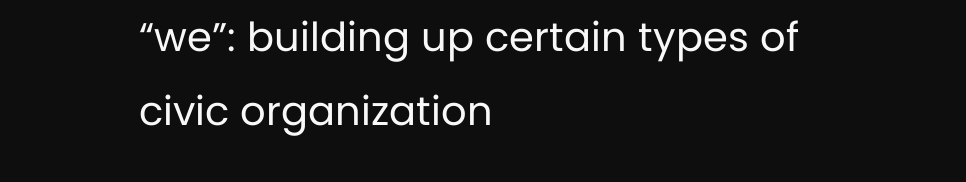“we”: building up certain types of civic organization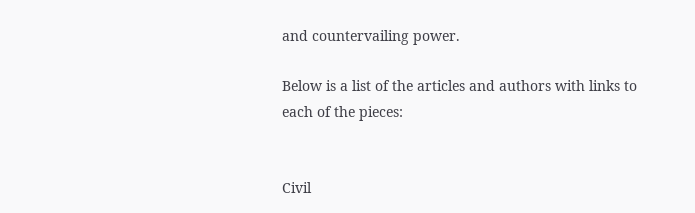and countervailing power.

Below is a list of the articles and authors with links to each of the pieces:


Civil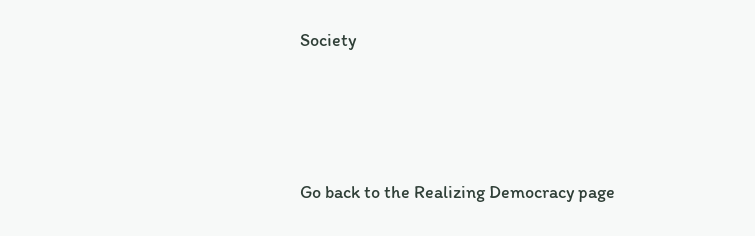Society




Go back to the Realizing Democracy page